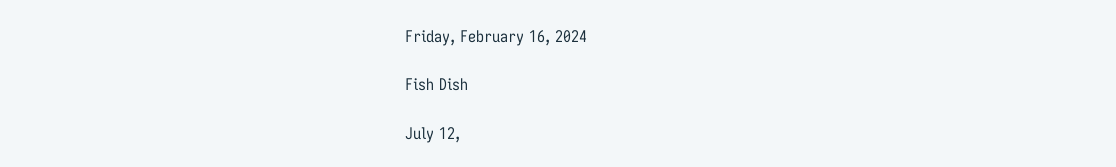Friday, February 16, 2024

Fish Dish

July 12,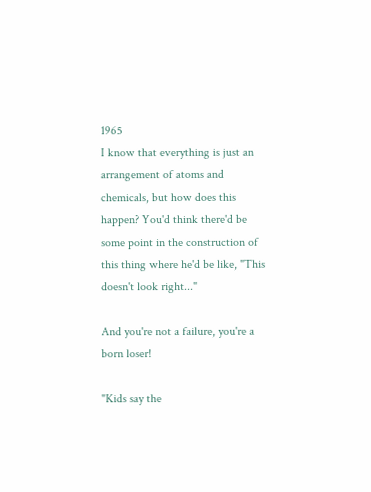1965
I know that everything is just an arrangement of atoms and chemicals, but how does this happen? You'd think there'd be some point in the construction of this thing where he'd be like, "This doesn't look right..."

And you're not a failure, you're a born loser!

"Kids say the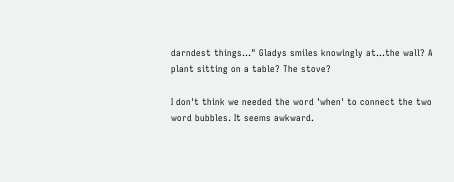darndest things..." Gladys smiles knowingly at...the wall? A plant sitting on a table? The stove?

I don't think we needed the word 'when' to connect the two word bubbles. It seems awkward.